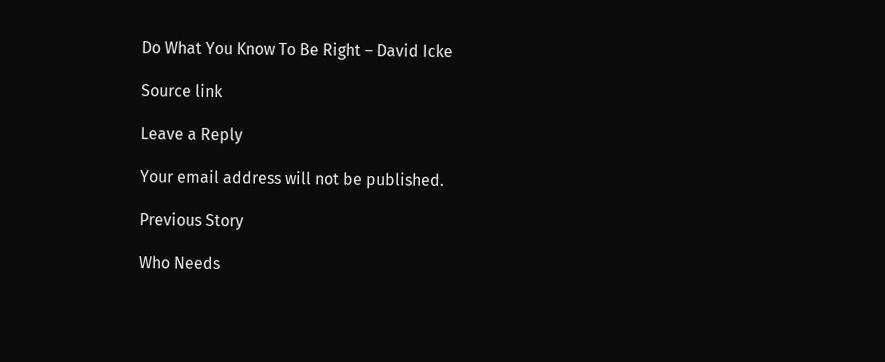Do What You Know To Be Right – David Icke

Source link

Leave a Reply

Your email address will not be published.

Previous Story

Who Needs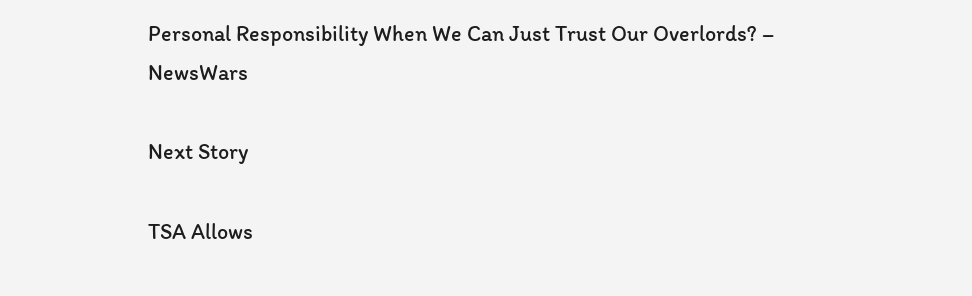Personal Responsibility When We Can Just Trust Our Overlords? – NewsWars

Next Story

TSA Allows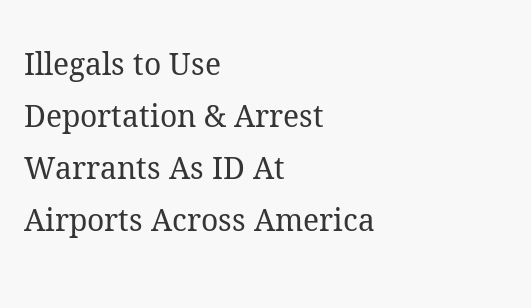Illegals to Use Deportation & Arrest Warrants As ID At Airports Across America